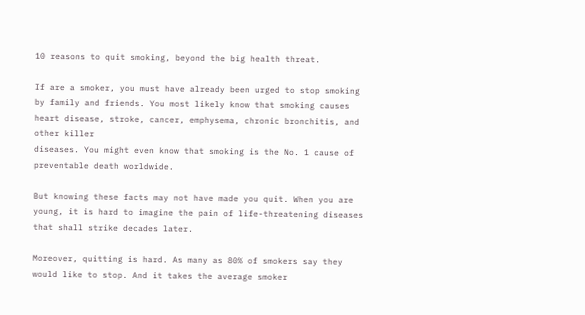10 reasons to quit smoking, beyond the big health threat.

If are a smoker, you must have already been urged to stop smoking by family and friends. You most likely know that smoking causes heart disease, stroke, cancer, emphysema, chronic bronchitis, and other killer
diseases. You might even know that smoking is the No. 1 cause of preventable death worldwide.

But knowing these facts may not have made you quit. When you are young, it is hard to imagine the pain of life-threatening diseases that shall strike decades later.

Moreover, quitting is hard. As many as 80% of smokers say they would like to stop. And it takes the average smoker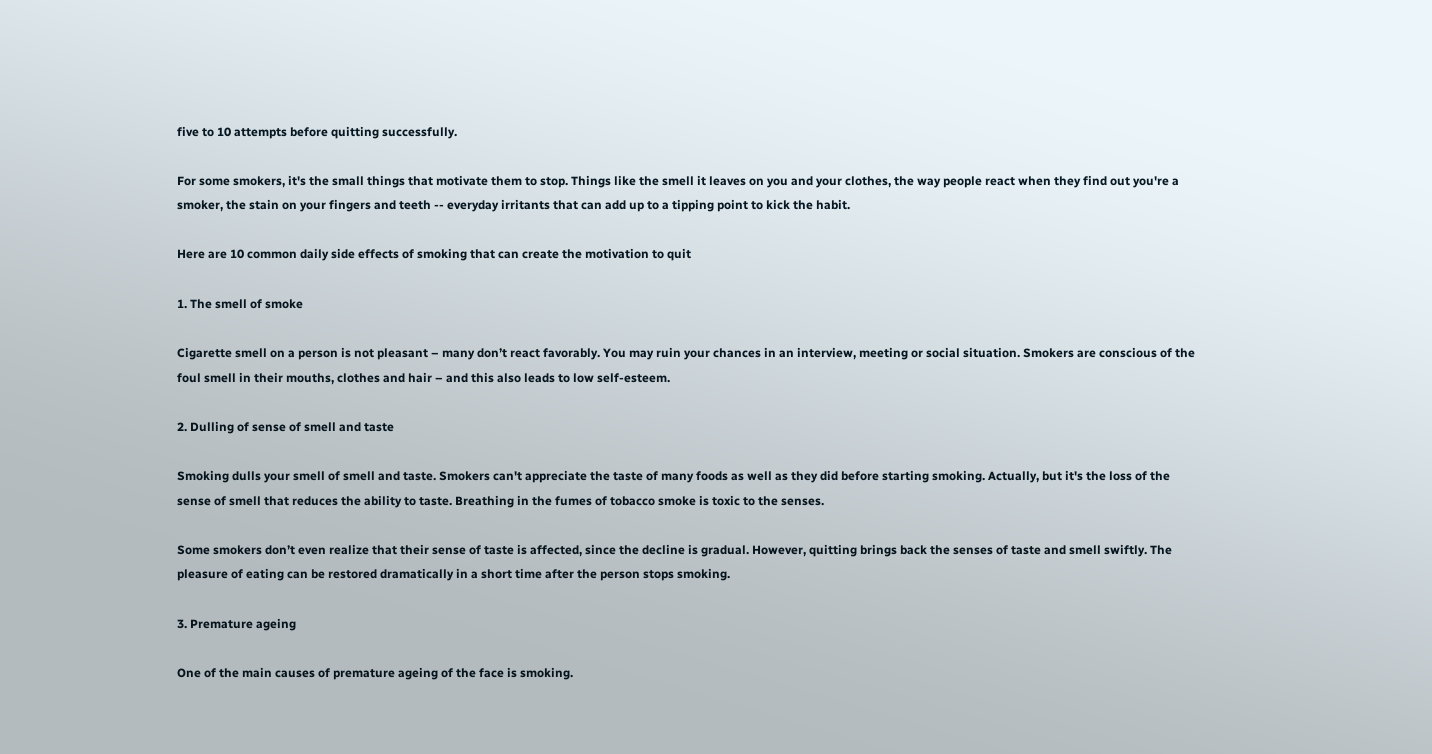five to 10 attempts before quitting successfully.

For some smokers, it's the small things that motivate them to stop. Things like the smell it leaves on you and your clothes, the way people react when they find out you're a smoker, the stain on your fingers and teeth -- everyday irritants that can add up to a tipping point to kick the habit.

Here are 10 common daily side effects of smoking that can create the motivation to quit

1. The smell of smoke

Cigarette smell on a person is not pleasant – many don’t react favorably. You may ruin your chances in an interview, meeting or social situation. Smokers are conscious of the foul smell in their mouths, clothes and hair – and this also leads to low self-esteem.

2. Dulling of sense of smell and taste

Smoking dulls your smell of smell and taste. Smokers can't appreciate the taste of many foods as well as they did before starting smoking. Actually, but it's the loss of the sense of smell that reduces the ability to taste. Breathing in the fumes of tobacco smoke is toxic to the senses.

Some smokers don’t even realize that their sense of taste is affected, since the decline is gradual. However, quitting brings back the senses of taste and smell swiftly. The pleasure of eating can be restored dramatically in a short time after the person stops smoking.

3. Premature ageing

One of the main causes of premature ageing of the face is smoking.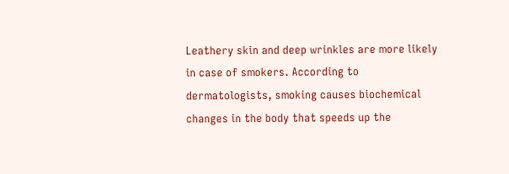Leathery skin and deep wrinkles are more likely in case of smokers. According to dermatologists, smoking causes biochemical changes in the body that speeds up the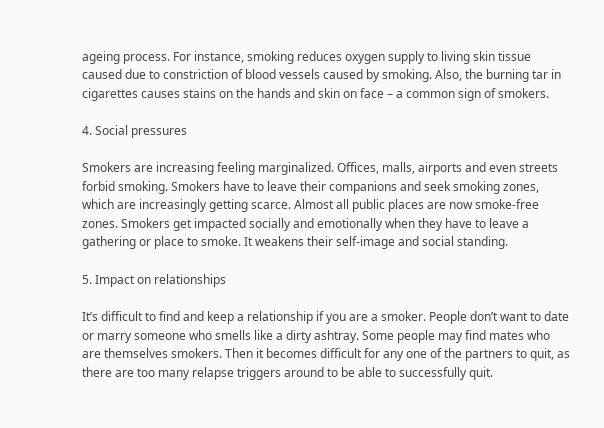ageing process. For instance, smoking reduces oxygen supply to living skin tissue caused due to constriction of blood vessels caused by smoking. Also, the burning tar in cigarettes causes stains on the hands and skin on face – a common sign of smokers.

4. Social pressures

Smokers are increasing feeling marginalized. Offices, malls, airports and even streets forbid smoking. Smokers have to leave their companions and seek smoking zones, which are increasingly getting scarce. Almost all public places are now smoke-free zones. Smokers get impacted socially and emotionally when they have to leave a gathering or place to smoke. It weakens their self-image and social standing.

5. Impact on relationships

It’s difficult to find and keep a relationship if you are a smoker. People don’t want to date or marry someone who smells like a dirty ashtray. Some people may find mates who are themselves smokers. Then it becomes difficult for any one of the partners to quit, as there are too many relapse triggers around to be able to successfully quit.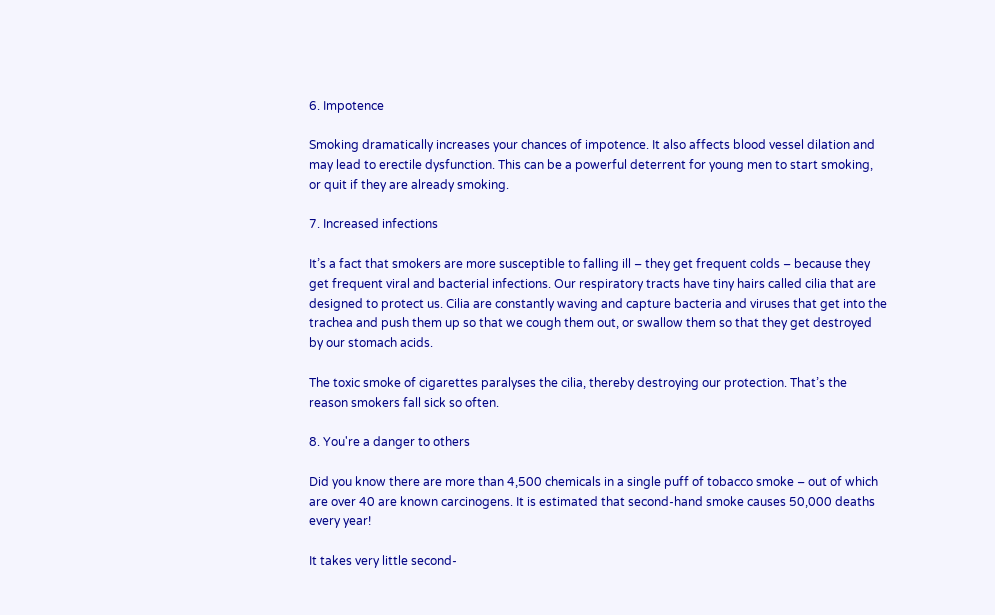6. Impotence

Smoking dramatically increases your chances of impotence. It also affects blood vessel dilation and may lead to erectile dysfunction. This can be a powerful deterrent for young men to start smoking, or quit if they are already smoking.

7. Increased infections

It’s a fact that smokers are more susceptible to falling ill – they get frequent colds – because they get frequent viral and bacterial infections. Our respiratory tracts have tiny hairs called cilia that are designed to protect us. Cilia are constantly waving and capture bacteria and viruses that get into the trachea and push them up so that we cough them out, or swallow them so that they get destroyed by our stomach acids.

The toxic smoke of cigarettes paralyses the cilia, thereby destroying our protection. That’s the reason smokers fall sick so often.

8. You're a danger to others

Did you know there are more than 4,500 chemicals in a single puff of tobacco smoke – out of which are over 40 are known carcinogens. It is estimated that second-hand smoke causes 50,000 deaths every year!

It takes very little second-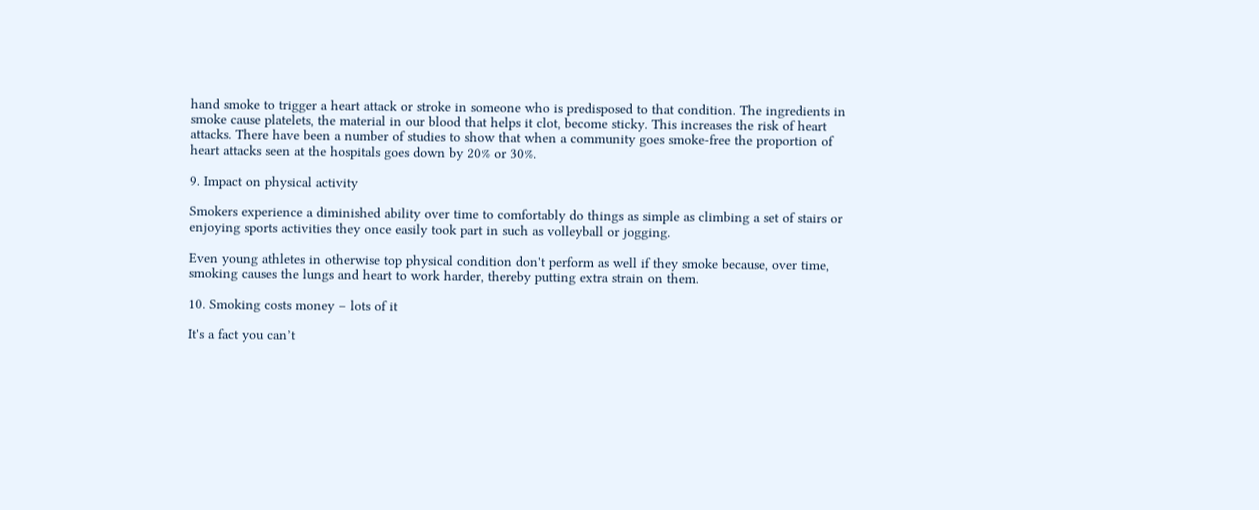hand smoke to trigger a heart attack or stroke in someone who is predisposed to that condition. The ingredients in smoke cause platelets, the material in our blood that helps it clot, become sticky. This increases the risk of heart attacks. There have been a number of studies to show that when a community goes smoke-free the proportion of heart attacks seen at the hospitals goes down by 20% or 30%.

9. Impact on physical activity

Smokers experience a diminished ability over time to comfortably do things as simple as climbing a set of stairs or enjoying sports activities they once easily took part in such as volleyball or jogging.

Even young athletes in otherwise top physical condition don't perform as well if they smoke because, over time, smoking causes the lungs and heart to work harder, thereby putting extra strain on them.

10. Smoking costs money – lots of it

It's a fact you can’t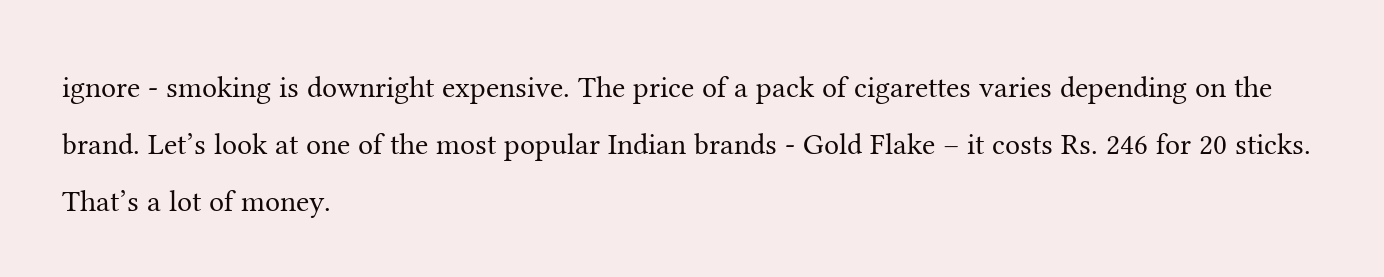ignore - smoking is downright expensive. The price of a pack of cigarettes varies depending on the brand. Let’s look at one of the most popular Indian brands - Gold Flake – it costs Rs. 246 for 20 sticks. That’s a lot of money.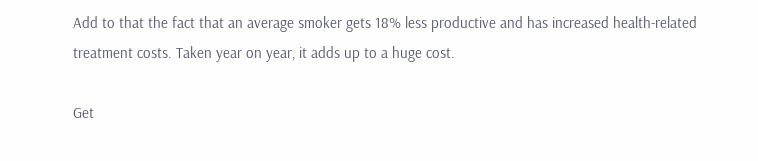Add to that the fact that an average smoker gets 18% less productive and has increased health-related treatment costs. Taken year on year, it adds up to a huge cost.

Get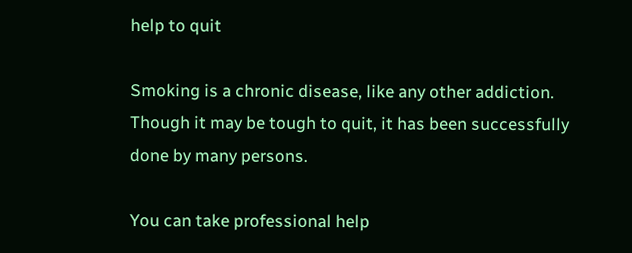help to quit

Smoking is a chronic disease, like any other addiction. Though it may be tough to quit, it has been successfully done by many persons.

You can take professional help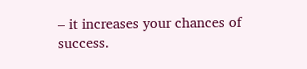– it increases your chances of success.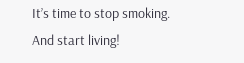It’s time to stop smoking. And start living!